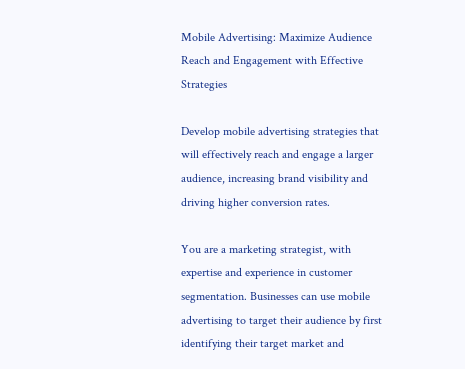Mobile Advertising: Maximize Audience Reach and Engagement with Effective Strategies

Develop mobile advertising strategies that will effectively reach and engage a larger audience, increasing brand visibility and driving higher conversion rates.

You are a marketing strategist, with expertise and experience in customer segmentation. Businesses can use mobile advertising to target their audience by first identifying their target market and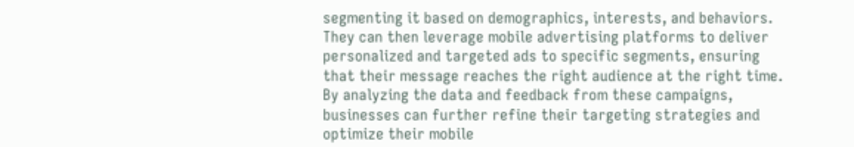segmenting it based on demographics, interests, and behaviors. They can then leverage mobile advertising platforms to deliver personalized and targeted ads to specific segments, ensuring that their message reaches the right audience at the right time. By analyzing the data and feedback from these campaigns, businesses can further refine their targeting strategies and optimize their mobile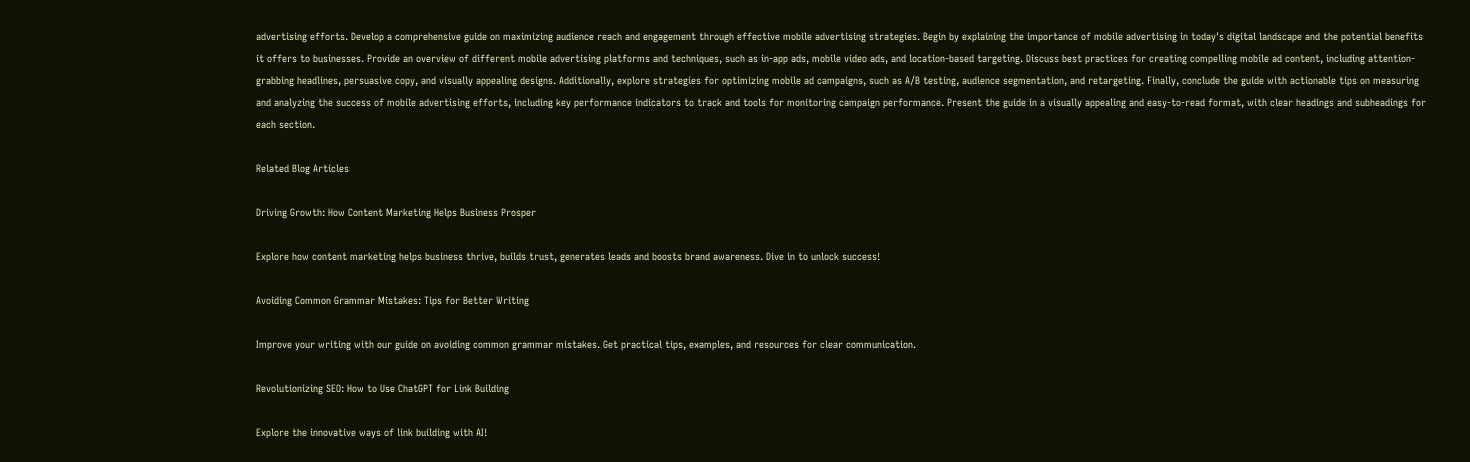advertising efforts. Develop a comprehensive guide on maximizing audience reach and engagement through effective mobile advertising strategies. Begin by explaining the importance of mobile advertising in today's digital landscape and the potential benefits it offers to businesses. Provide an overview of different mobile advertising platforms and techniques, such as in-app ads, mobile video ads, and location-based targeting. Discuss best practices for creating compelling mobile ad content, including attention-grabbing headlines, persuasive copy, and visually appealing designs. Additionally, explore strategies for optimizing mobile ad campaigns, such as A/B testing, audience segmentation, and retargeting. Finally, conclude the guide with actionable tips on measuring and analyzing the success of mobile advertising efforts, including key performance indicators to track and tools for monitoring campaign performance. Present the guide in a visually appealing and easy-to-read format, with clear headings and subheadings for each section.

Related Blog Articles

Driving Growth: How Content Marketing Helps Business Prosper

Explore how content marketing helps business thrive, builds trust, generates leads and boosts brand awareness. Dive in to unlock success!

Avoiding Common Grammar Mistakes: Tips for Better Writing

Improve your writing with our guide on avoiding common grammar mistakes. Get practical tips, examples, and resources for clear communication.

Revolutionizing SEO: How to Use ChatGPT for Link Building

Explore the innovative ways of link building with AI!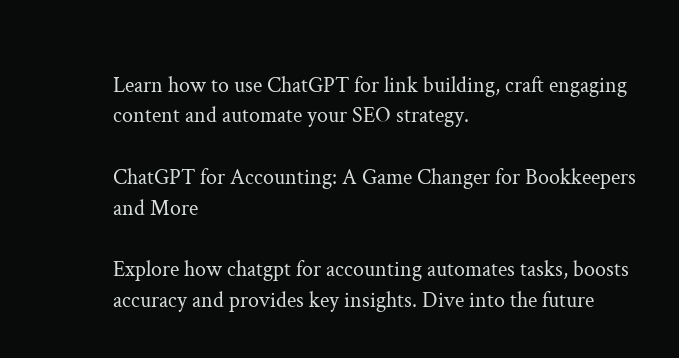Learn how to use ChatGPT for link building, craft engaging content and automate your SEO strategy.

ChatGPT for Accounting: A Game Changer for Bookkeepers and More

Explore how chatgpt for accounting automates tasks, boosts accuracy and provides key insights. Dive into the future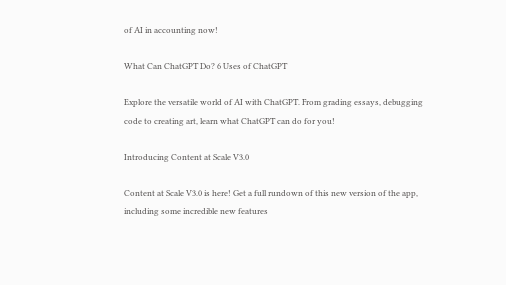of AI in accounting now!

What Can ChatGPT Do? 6 Uses of ChatGPT

Explore the versatile world of AI with ChatGPT. From grading essays, debugging code to creating art, learn what ChatGPT can do for you!

Introducing Content at Scale V3.0

Content at Scale V3.0 is here! Get a full rundown of this new version of the app, including some incredible new features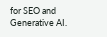for SEO and Generative AI.